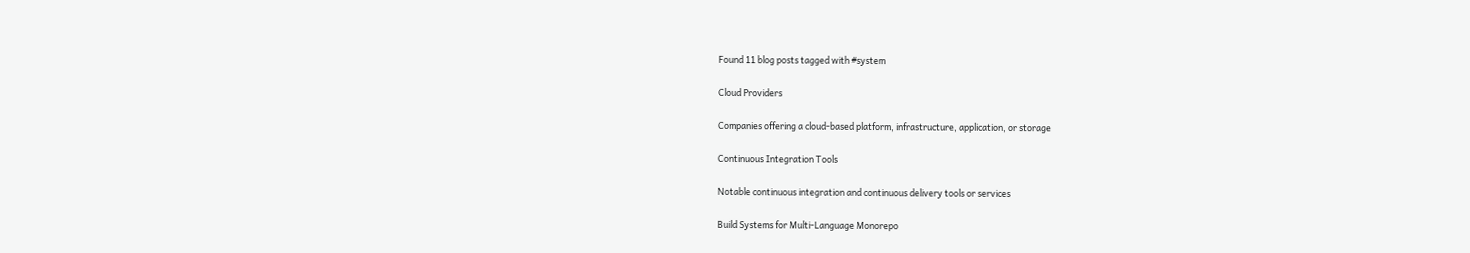Found 11 blog posts tagged with #system

Cloud Providers

Companies offering a cloud-based platform, infrastructure, application, or storage

Continuous Integration Tools

Notable continuous integration and continuous delivery tools or services

Build Systems for Multi-Language Monorepo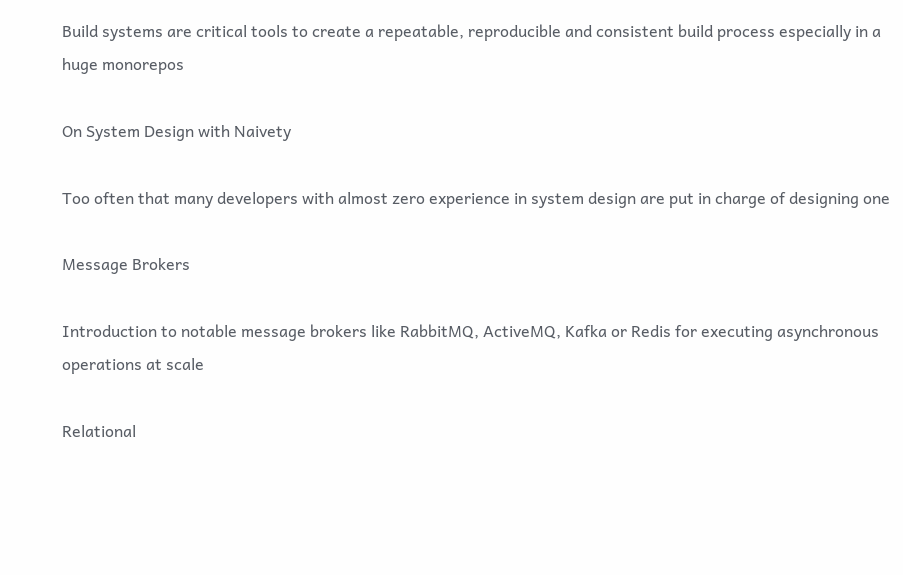Build systems are critical tools to create a repeatable, reproducible and consistent build process especially in a huge monorepos

On System Design with Naivety

Too often that many developers with almost zero experience in system design are put in charge of designing one

Message Brokers

Introduction to notable message brokers like RabbitMQ, ActiveMQ, Kafka or Redis for executing asynchronous operations at scale

Relational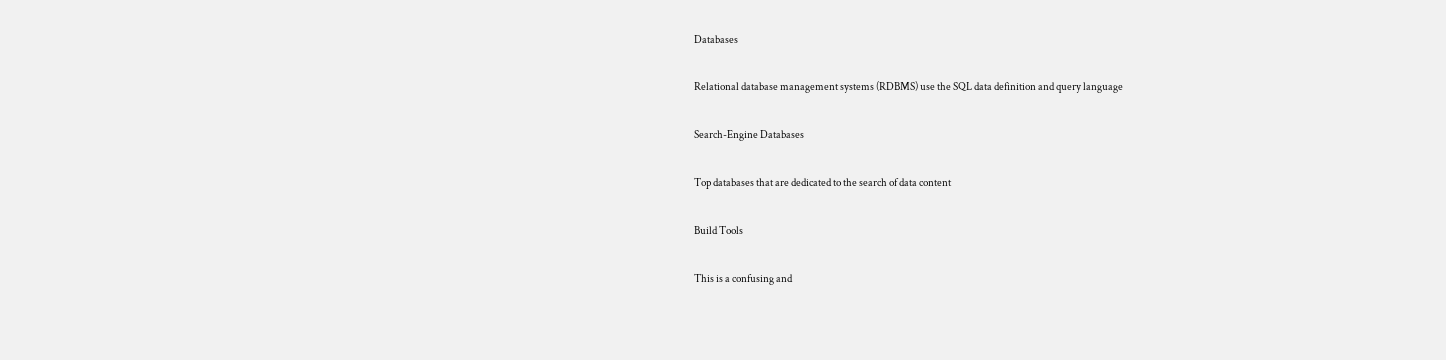Databases

Relational database management systems (RDBMS) use the SQL data definition and query language

Search-Engine Databases

Top databases that are dedicated to the search of data content

Build Tools

This is a confusing and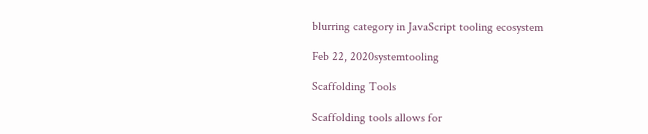blurring category in JavaScript tooling ecosystem

Feb 22, 2020systemtooling

Scaffolding Tools

Scaffolding tools allows for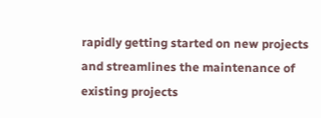rapidly getting started on new projects and streamlines the maintenance of existing projects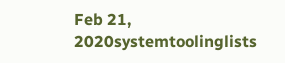Feb 21, 2020systemtoolinglists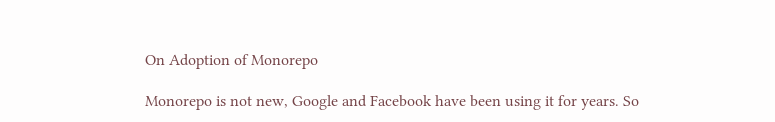On Adoption of Monorepo

Monorepo is not new, Google and Facebook have been using it for years. So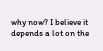why now? I believe it depends a lot on the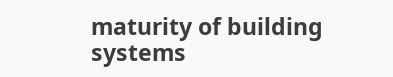maturity of building systems